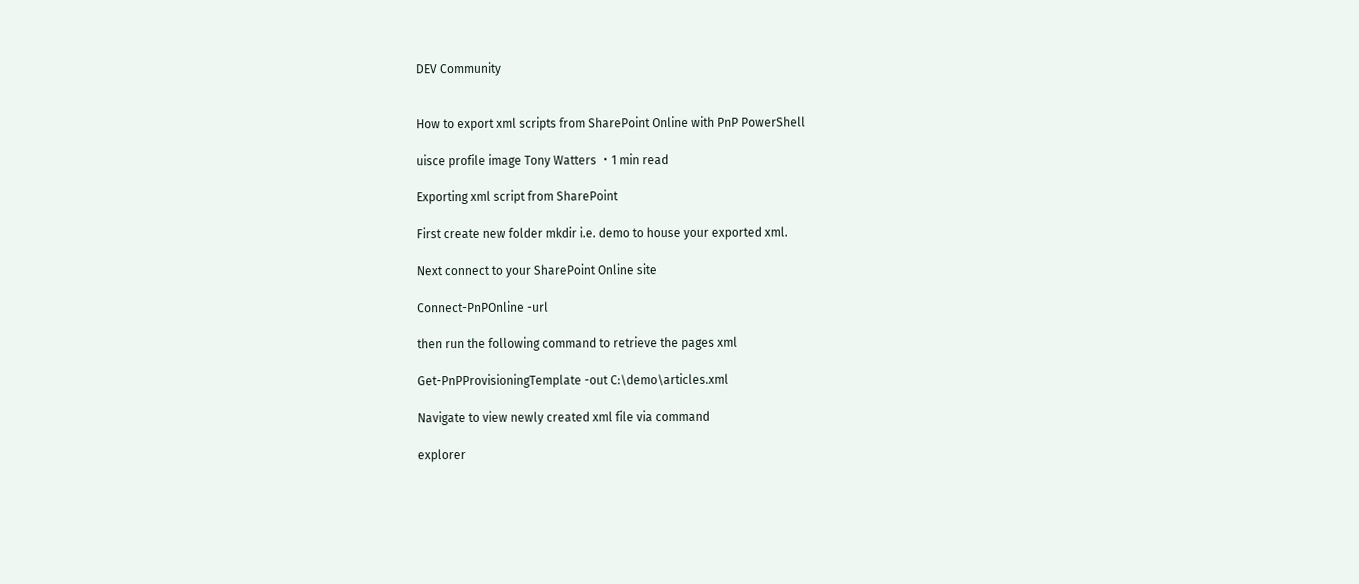DEV Community


How to export xml scripts from SharePoint Online with PnP PowerShell

uisce profile image Tony Watters ・1 min read

Exporting xml script from SharePoint

First create new folder mkdir i.e. demo to house your exported xml.

Next connect to your SharePoint Online site

Connect-PnPOnline -url

then run the following command to retrieve the pages xml

Get-PnPProvisioningTemplate -out C:\demo\articles.xml

Navigate to view newly created xml file via command

explorer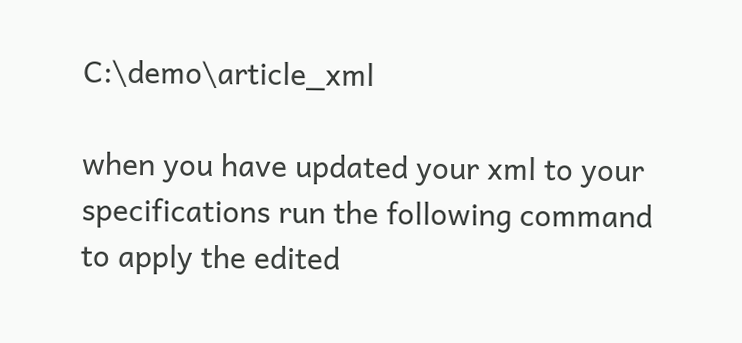C:\demo\article_xml

when you have updated your xml to your specifications run the following command to apply the edited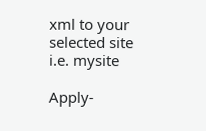xml to your selected site i.e. mysite

Apply-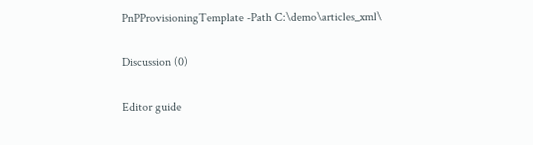PnPProvisioningTemplate -Path C:\demo\articles_xml\

Discussion (0)

Editor guide